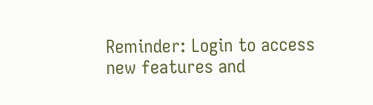Reminder: Login to access new features and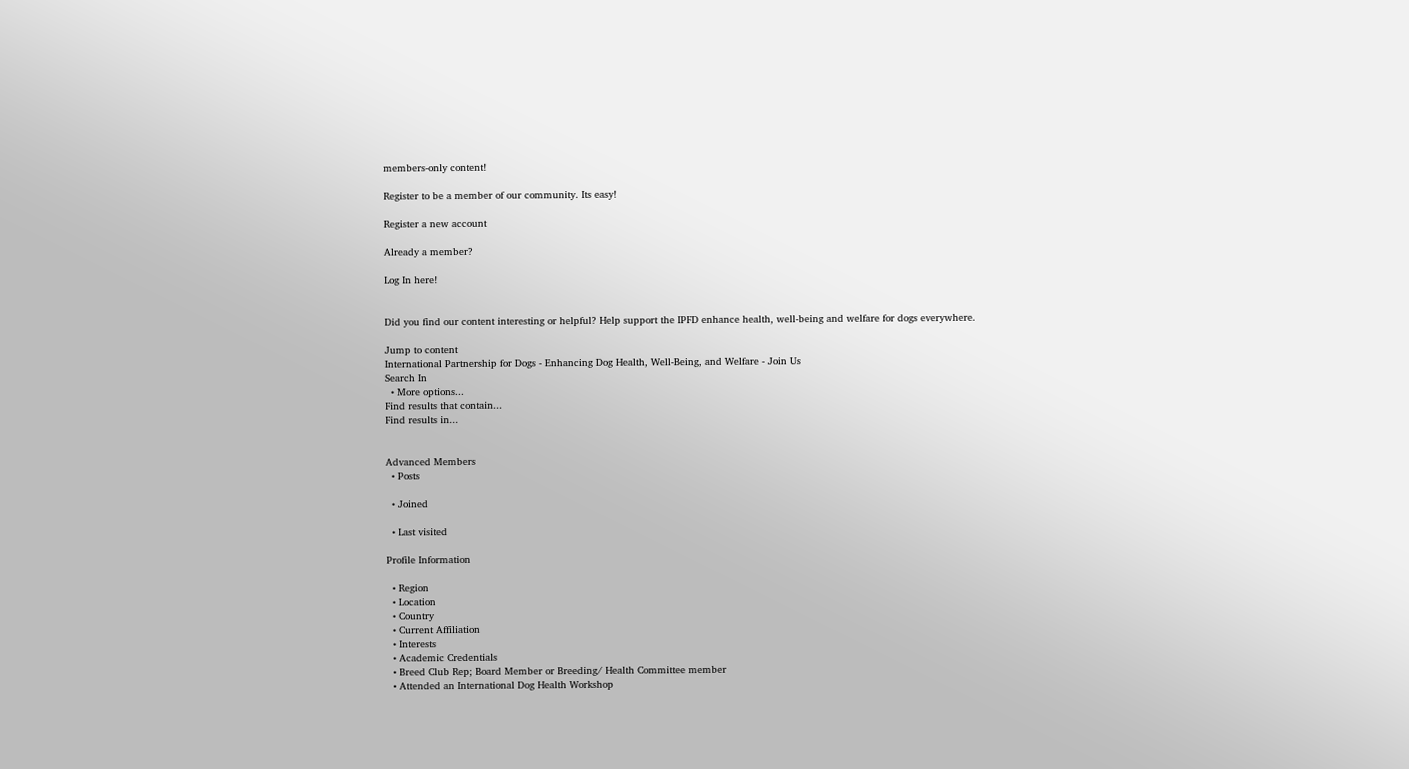members-only content!

Register to be a member of our community. Its easy!

Register a new account

Already a member?

Log In here!


Did you find our content interesting or helpful? Help support the IPFD enhance health, well-being and welfare for dogs everywhere.

Jump to content
International Partnership for Dogs - Enhancing Dog Health, Well-Being, and Welfare - Join Us
Search In
  • More options...
Find results that contain...
Find results in...


Advanced Members
  • Posts

  • Joined

  • Last visited

Profile Information

  • Region
  • Location
  • Country
  • Current Affiliation
  • Interests
  • Academic Credentials
  • Breed Club Rep; Board Member or Breeding/ Health Committee member
  • Attended an International Dog Health Workshop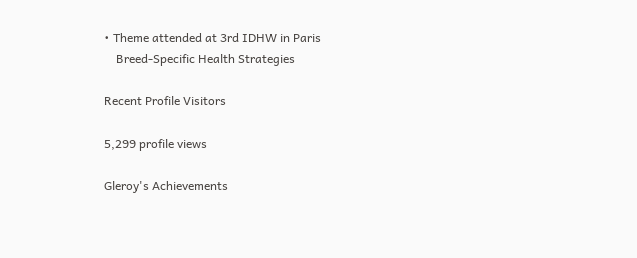• Theme attended at 3rd IDHW in Paris
    Breed-Specific Health Strategies

Recent Profile Visitors

5,299 profile views

Gleroy's Achievements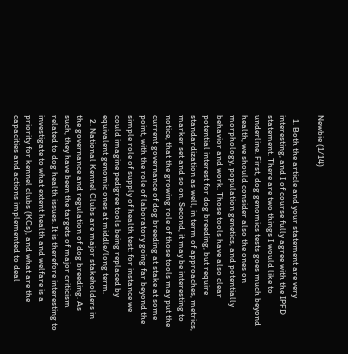Newbie (1/14)

  1. Both the article and your statement are very interesting, and I of course fully agree with the IPFD statement. There are two things I would like to underline. First, dog genomics tests goes much beyond health, we should consider also the ones on morphology, population genetics, and potentially behavior and work. Those tools have also clear potential interest for dog breeding, but require standardization as well, in term of approaches, metrics, marker set and so on. Second, it may be interesting to notice, that the growing role of those tools may put the current governance of dog breeding at stake at some point, with the role of laboratory going far beyond the simple role of supply of health test: for instance we could imagine pedigree tools being replaced by equivalent genomic ones at middle/long term.
  2. National Kennel Clubs are major stakeholders in the governance and regulation of dog breeding. As such, they have been the targets of major criticism related to dog health issues. It is therefore interesting to investigate to what extent health and welfare is a priority for kennel clubs (KCs), and what are the capacities and actions implemented to deal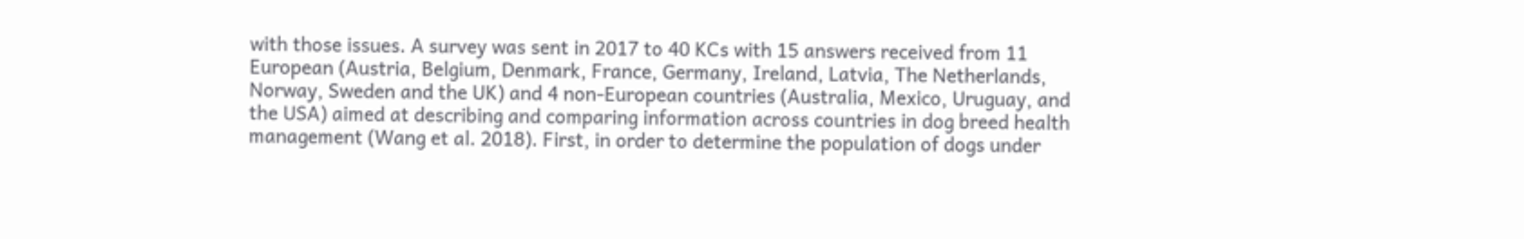with those issues. A survey was sent in 2017 to 40 KCs with 15 answers received from 11 European (Austria, Belgium, Denmark, France, Germany, Ireland, Latvia, The Netherlands, Norway, Sweden and the UK) and 4 non-European countries (Australia, Mexico, Uruguay, and the USA) aimed at describing and comparing information across countries in dog breed health management (Wang et al. 2018). First, in order to determine the population of dogs under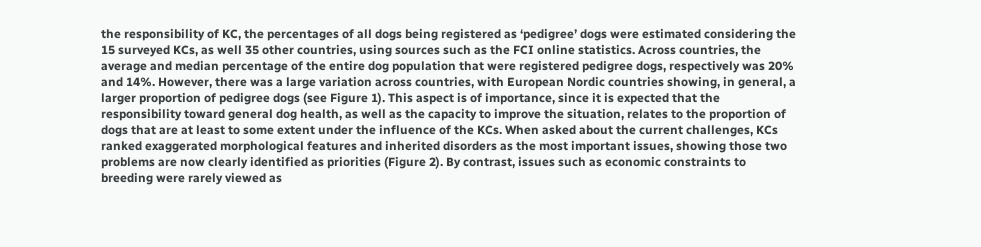the responsibility of KC, the percentages of all dogs being registered as ‘pedigree’ dogs were estimated considering the 15 surveyed KCs, as well 35 other countries, using sources such as the FCI online statistics. Across countries, the average and median percentage of the entire dog population that were registered pedigree dogs, respectively was 20% and 14%. However, there was a large variation across countries, with European Nordic countries showing, in general, a larger proportion of pedigree dogs (see Figure 1). This aspect is of importance, since it is expected that the responsibility toward general dog health, as well as the capacity to improve the situation, relates to the proportion of dogs that are at least to some extent under the influence of the KCs. When asked about the current challenges, KCs ranked exaggerated morphological features and inherited disorders as the most important issues, showing those two problems are now clearly identified as priorities (Figure 2). By contrast, issues such as economic constraints to breeding were rarely viewed as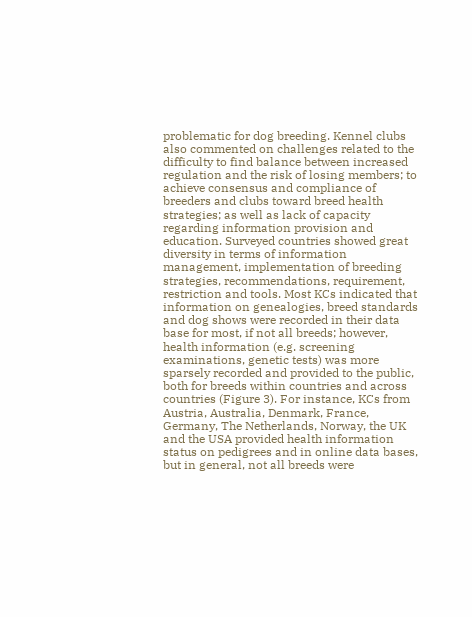problematic for dog breeding. Kennel clubs also commented on challenges related to the difficulty to find balance between increased regulation and the risk of losing members; to achieve consensus and compliance of breeders and clubs toward breed health strategies; as well as lack of capacity regarding information provision and education. Surveyed countries showed great diversity in terms of information management, implementation of breeding strategies, recommendations, requirement, restriction and tools. Most KCs indicated that information on genealogies, breed standards and dog shows were recorded in their data base for most, if not all breeds; however, health information (e.g. screening examinations, genetic tests) was more sparsely recorded and provided to the public, both for breeds within countries and across countries (Figure 3). For instance, KCs from Austria, Australia, Denmark, France, Germany, The Netherlands, Norway, the UK and the USA provided health information status on pedigrees and in online data bases, but in general, not all breeds were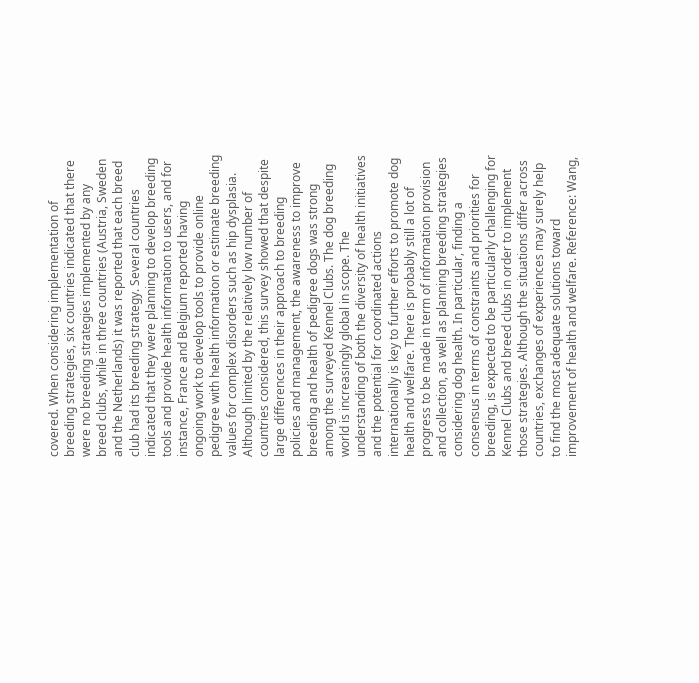covered. When considering implementation of breeding strategies, six countries indicated that there were no breeding strategies implemented by any breed clubs, while in three countries (Austria, Sweden and the Netherlands) it was reported that each breed club had its breeding strategy. Several countries indicated that they were planning to develop breeding tools and provide health information to users, and for instance, France and Belgium reported having ongoing work to develop tools to provide online pedigree with health information or estimate breeding values for complex disorders such as hip dysplasia. Although limited by the relatively low number of countries considered, this survey showed that despite large differences in their approach to breeding policies and management, the awareness to improve breeding and health of pedigree dogs was strong among the surveyed Kennel Clubs. The dog breeding world is increasingly global in scope. The understanding of both the diversity of health initiatives and the potential for coordinated actions internationally is key to further efforts to promote dog health and welfare. There is probably still a lot of progress to be made in term of information provision and collection, as well as planning breeding strategies considering dog health. In particular, finding a consensus in terms of constraints and priorities for breeding, is expected to be particularly challenging for Kennel Clubs and breed clubs in order to implement those strategies. Although the situations differ across countries, exchanges of experiences may surely help to find the most adequate solutions toward improvement of health and welfare. Reference: Wang,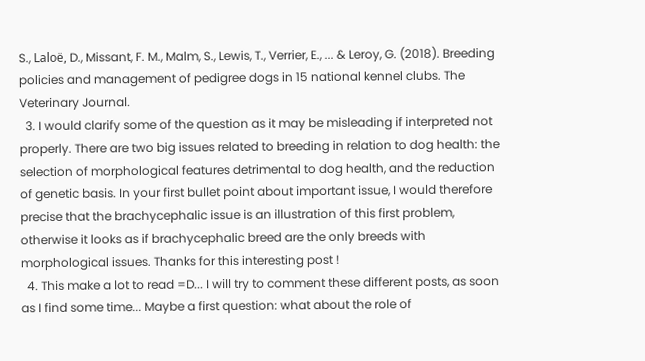S., Laloë, D., Missant, F. M., Malm, S., Lewis, T., Verrier, E., ... & Leroy, G. (2018). Breeding policies and management of pedigree dogs in 15 national kennel clubs. The Veterinary Journal.
  3. I would clarify some of the question as it may be misleading if interpreted not properly. There are two big issues related to breeding in relation to dog health: the selection of morphological features detrimental to dog health, and the reduction of genetic basis. In your first bullet point about important issue, I would therefore precise that the brachycephalic issue is an illustration of this first problem, otherwise it looks as if brachycephalic breed are the only breeds with morphological issues. Thanks for this interesting post !
  4. This make a lot to read =D... I will try to comment these different posts, as soon as I find some time... Maybe a first question: what about the role of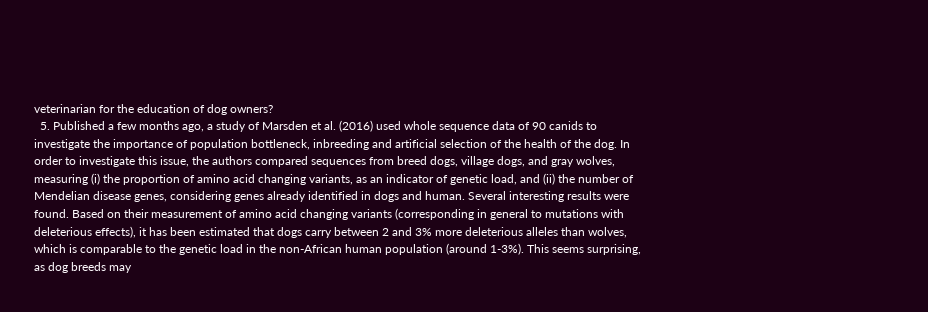veterinarian for the education of dog owners?
  5. Published a few months ago, a study of Marsden et al. (2016) used whole sequence data of 90 canids to investigate the importance of population bottleneck, inbreeding and artificial selection of the health of the dog. In order to investigate this issue, the authors compared sequences from breed dogs, village dogs, and gray wolves, measuring (i) the proportion of amino acid changing variants, as an indicator of genetic load, and (ii) the number of Mendelian disease genes, considering genes already identified in dogs and human. Several interesting results were found. Based on their measurement of amino acid changing variants (corresponding in general to mutations with deleterious effects), it has been estimated that dogs carry between 2 and 3% more deleterious alleles than wolves, which is comparable to the genetic load in the non-African human population (around 1-3%). This seems surprising, as dog breeds may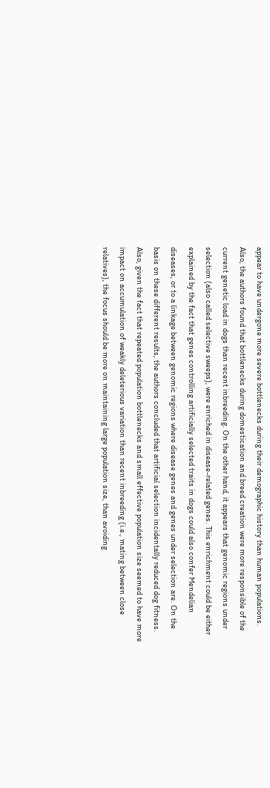appear to have undergone more severe bottlenecks during their demographic history than human populations. Also, the authors found that bottlenecks during domestication and breed creation were more responsible of the current genetic load in dogs than recent inbreeding. On the other hand, it appears that genomic regions under selection (also called selective sweeps), were enriched in disease-related genes. This enrichment could be either explained by the fact that genes controlling artificially selected traits in dogs could also confer Mendelian diseases, or to a linkage between genomic regions where disease genes and genes under selection are. On the basis on these different results, the authors concluded that artificial selection incidentally reduced dog fitness. Also, given the fact that repeated population bottlenecks and small effective population size seemed to have more impact on accumulation of weakly deleterious variation than recent inbreeding (i.e., mating between close relatives), the focus should be more on maintaining large population size, than avoiding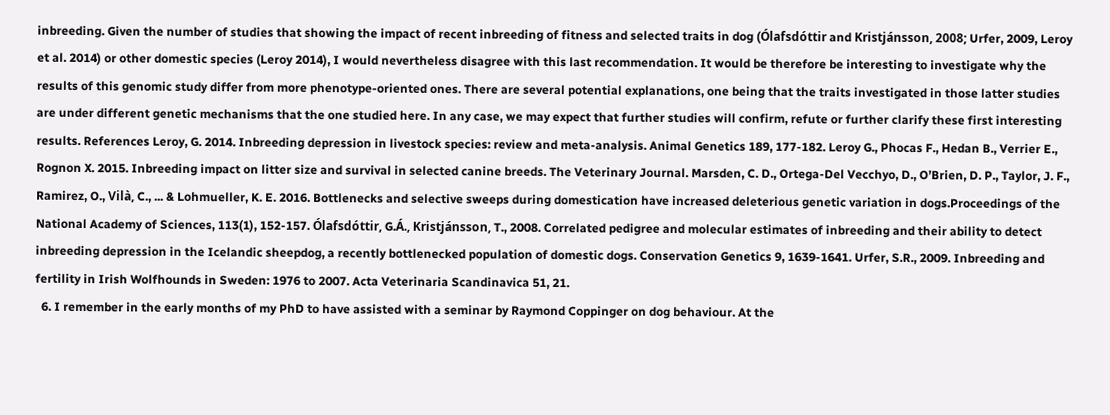inbreeding. Given the number of studies that showing the impact of recent inbreeding of fitness and selected traits in dog (Ólafsdóttir and Kristjánsson, 2008; Urfer, 2009, Leroy et al. 2014) or other domestic species (Leroy 2014), I would nevertheless disagree with this last recommendation. It would be therefore be interesting to investigate why the results of this genomic study differ from more phenotype-oriented ones. There are several potential explanations, one being that the traits investigated in those latter studies are under different genetic mechanisms that the one studied here. In any case, we may expect that further studies will confirm, refute or further clarify these first interesting results. References Leroy, G. 2014. Inbreeding depression in livestock species: review and meta-analysis. Animal Genetics 189, 177-182. Leroy G., Phocas F., Hedan B., Verrier E., Rognon X. 2015. Inbreeding impact on litter size and survival in selected canine breeds. The Veterinary Journal. Marsden, C. D., Ortega-Del Vecchyo, D., O’Brien, D. P., Taylor, J. F., Ramirez, O., Vilà, C., ... & Lohmueller, K. E. 2016. Bottlenecks and selective sweeps during domestication have increased deleterious genetic variation in dogs.Proceedings of the National Academy of Sciences, 113(1), 152-157. Ólafsdóttir, G.Á., Kristjánsson, T., 2008. Correlated pedigree and molecular estimates of inbreeding and their ability to detect inbreeding depression in the Icelandic sheepdog, a recently bottlenecked population of domestic dogs. Conservation Genetics 9, 1639-1641. Urfer, S.R., 2009. Inbreeding and fertility in Irish Wolfhounds in Sweden: 1976 to 2007. Acta Veterinaria Scandinavica 51, 21.
  6. I remember in the early months of my PhD to have assisted with a seminar by Raymond Coppinger on dog behaviour. At the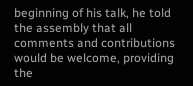beginning of his talk, he told the assembly that all comments and contributions would be welcome, providing the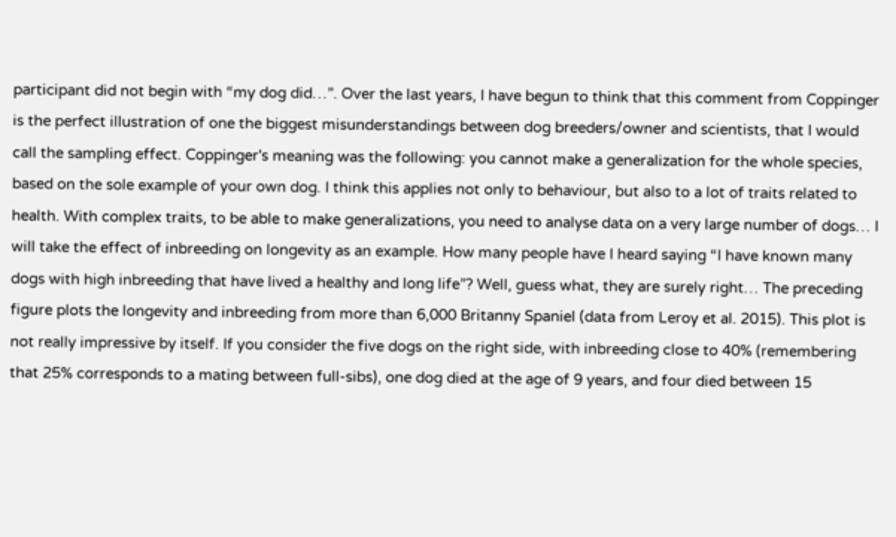participant did not begin with “my dog did…”. Over the last years, I have begun to think that this comment from Coppinger is the perfect illustration of one the biggest misunderstandings between dog breeders/owner and scientists, that I would call the sampling effect. Coppinger's meaning was the following: you cannot make a generalization for the whole species, based on the sole example of your own dog. I think this applies not only to behaviour, but also to a lot of traits related to health. With complex traits, to be able to make generalizations, you need to analyse data on a very large number of dogs… I will take the effect of inbreeding on longevity as an example. How many people have I heard saying “I have known many dogs with high inbreeding that have lived a healthy and long life”? Well, guess what, they are surely right… The preceding figure plots the longevity and inbreeding from more than 6,000 Britanny Spaniel (data from Leroy et al. 2015). This plot is not really impressive by itself. If you consider the five dogs on the right side, with inbreeding close to 40% (remembering that 25% corresponds to a mating between full-sibs), one dog died at the age of 9 years, and four died between 15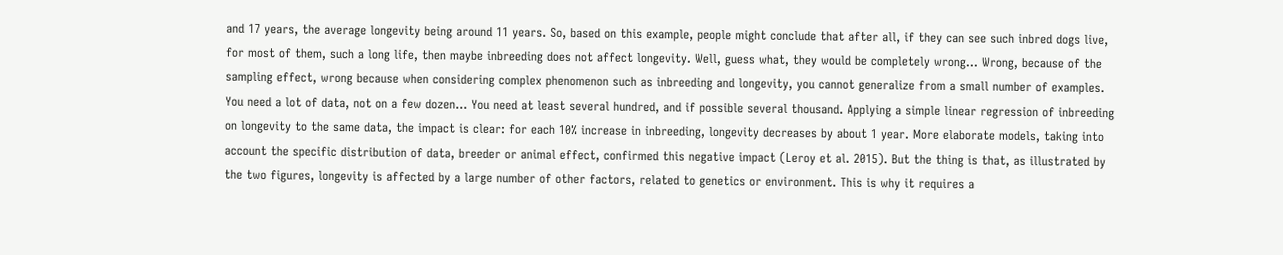and 17 years, the average longevity being around 11 years. So, based on this example, people might conclude that after all, if they can see such inbred dogs live, for most of them, such a long life, then maybe inbreeding does not affect longevity. Well, guess what, they would be completely wrong… Wrong, because of the sampling effect, wrong because when considering complex phenomenon such as inbreeding and longevity, you cannot generalize from a small number of examples. You need a lot of data, not on a few dozen… You need at least several hundred, and if possible several thousand. Applying a simple linear regression of inbreeding on longevity to the same data, the impact is clear: for each 10% increase in inbreeding, longevity decreases by about 1 year. More elaborate models, taking into account the specific distribution of data, breeder or animal effect, confirmed this negative impact (Leroy et al. 2015). But the thing is that, as illustrated by the two figures, longevity is affected by a large number of other factors, related to genetics or environment. This is why it requires a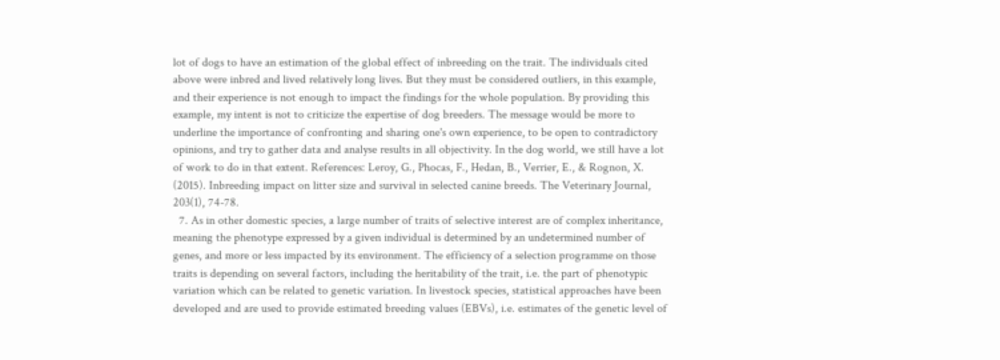lot of dogs to have an estimation of the global effect of inbreeding on the trait. The individuals cited above were inbred and lived relatively long lives. But they must be considered outliers, in this example, and their experience is not enough to impact the findings for the whole population. By providing this example, my intent is not to criticize the expertise of dog breeders. The message would be more to underline the importance of confronting and sharing one's own experience, to be open to contradictory opinions, and try to gather data and analyse results in all objectivity. In the dog world, we still have a lot of work to do in that extent. References: Leroy, G., Phocas, F., Hedan, B., Verrier, E., & Rognon, X. (2015). Inbreeding impact on litter size and survival in selected canine breeds. The Veterinary Journal, 203(1), 74-78.
  7. As in other domestic species, a large number of traits of selective interest are of complex inheritance, meaning the phenotype expressed by a given individual is determined by an undetermined number of genes, and more or less impacted by its environment. The efficiency of a selection programme on those traits is depending on several factors, including the heritability of the trait, i.e. the part of phenotypic variation which can be related to genetic variation. In livestock species, statistical approaches have been developed and are used to provide estimated breeding values (EBVs), i.e. estimates of the genetic level of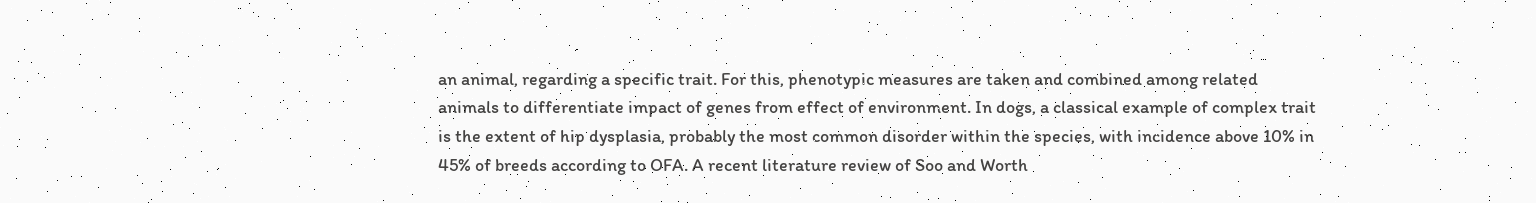an animal, regarding a specific trait. For this, phenotypic measures are taken and combined among related animals to differentiate impact of genes from effect of environment. In dogs, a classical example of complex trait is the extent of hip dysplasia, probably the most common disorder within the species, with incidence above 10% in 45% of breeds according to OFA. A recent literature review of Soo and Worth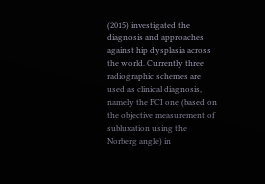(2015) investigated the diagnosis and approaches against hip dysplasia across the world. Currently three radiographic schemes are used as clinical diagnosis, namely the FCI one (based on the objective measurement of subluxation using the Norberg angle) in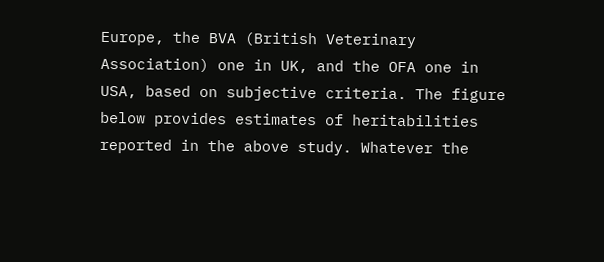Europe, the BVA (British Veterinary Association) one in UK, and the OFA one in USA, based on subjective criteria. The figure below provides estimates of heritabilities reported in the above study. Whatever the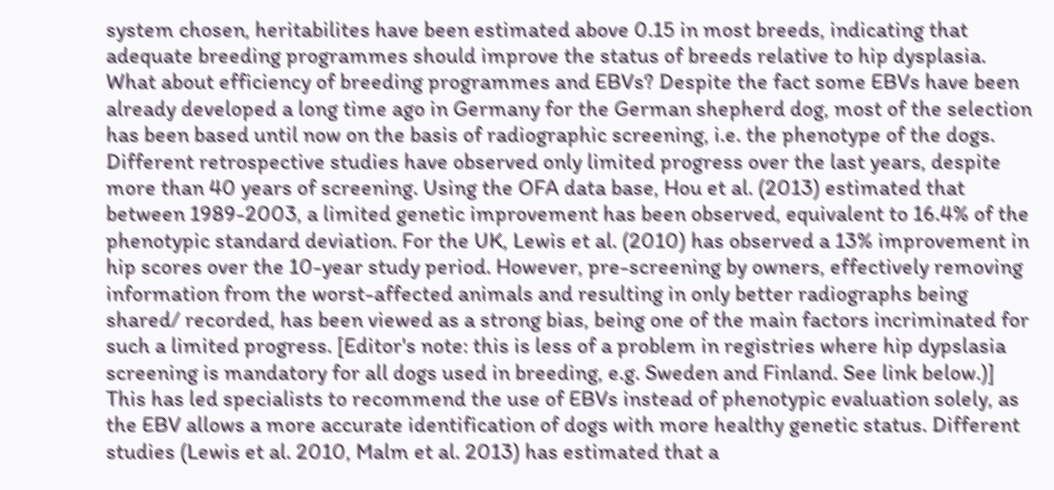system chosen, heritabilites have been estimated above 0.15 in most breeds, indicating that adequate breeding programmes should improve the status of breeds relative to hip dysplasia. What about efficiency of breeding programmes and EBVs? Despite the fact some EBVs have been already developed a long time ago in Germany for the German shepherd dog, most of the selection has been based until now on the basis of radiographic screening, i.e. the phenotype of the dogs. Different retrospective studies have observed only limited progress over the last years, despite more than 40 years of screening. Using the OFA data base, Hou et al. (2013) estimated that between 1989-2003, a limited genetic improvement has been observed, equivalent to 16.4% of the phenotypic standard deviation. For the UK, Lewis et al. (2010) has observed a 13% improvement in hip scores over the 10-year study period. However, pre-screening by owners, effectively removing information from the worst-affected animals and resulting in only better radiographs being shared/ recorded, has been viewed as a strong bias, being one of the main factors incriminated for such a limited progress. [Editor's note: this is less of a problem in registries where hip dypslasia screening is mandatory for all dogs used in breeding, e.g. Sweden and Finland. See link below.)] This has led specialists to recommend the use of EBVs instead of phenotypic evaluation solely, as the EBV allows a more accurate identification of dogs with more healthy genetic status. Different studies (Lewis et al. 2010, Malm et al. 2013) has estimated that a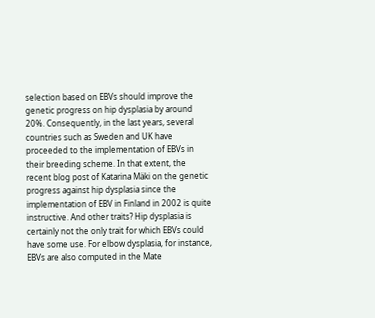selection based on EBVs should improve the genetic progress on hip dysplasia by around 20%. Consequently, in the last years, several countries such as Sweden and UK have proceeded to the implementation of EBVs in their breeding scheme. In that extent, the recent blog post of Katarina Mäki on the genetic progress against hip dysplasia since the implementation of EBV in Finland in 2002 is quite instructive. And other traits? Hip dysplasia is certainly not the only trait for which EBVs could have some use. For elbow dysplasia, for instance, EBVs are also computed in the Mate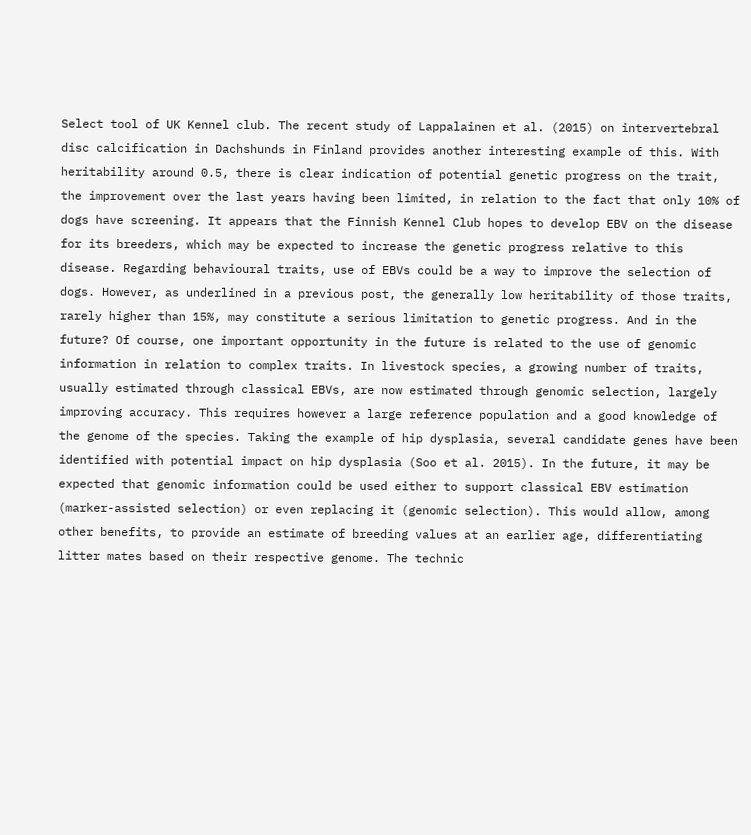Select tool of UK Kennel club. The recent study of Lappalainen et al. (2015) on intervertebral disc calcification in Dachshunds in Finland provides another interesting example of this. With heritability around 0.5, there is clear indication of potential genetic progress on the trait, the improvement over the last years having been limited, in relation to the fact that only 10% of dogs have screening. It appears that the Finnish Kennel Club hopes to develop EBV on the disease for its breeders, which may be expected to increase the genetic progress relative to this disease. Regarding behavioural traits, use of EBVs could be a way to improve the selection of dogs. However, as underlined in a previous post, the generally low heritability of those traits, rarely higher than 15%, may constitute a serious limitation to genetic progress. And in the future? Of course, one important opportunity in the future is related to the use of genomic information in relation to complex traits. In livestock species, a growing number of traits, usually estimated through classical EBVs, are now estimated through genomic selection, largely improving accuracy. This requires however a large reference population and a good knowledge of the genome of the species. Taking the example of hip dysplasia, several candidate genes have been identified with potential impact on hip dysplasia (Soo et al. 2015). In the future, it may be expected that genomic information could be used either to support classical EBV estimation (marker-assisted selection) or even replacing it (genomic selection). This would allow, among other benefits, to provide an estimate of breeding values at an earlier age, differentiating litter mates based on their respective genome. The technic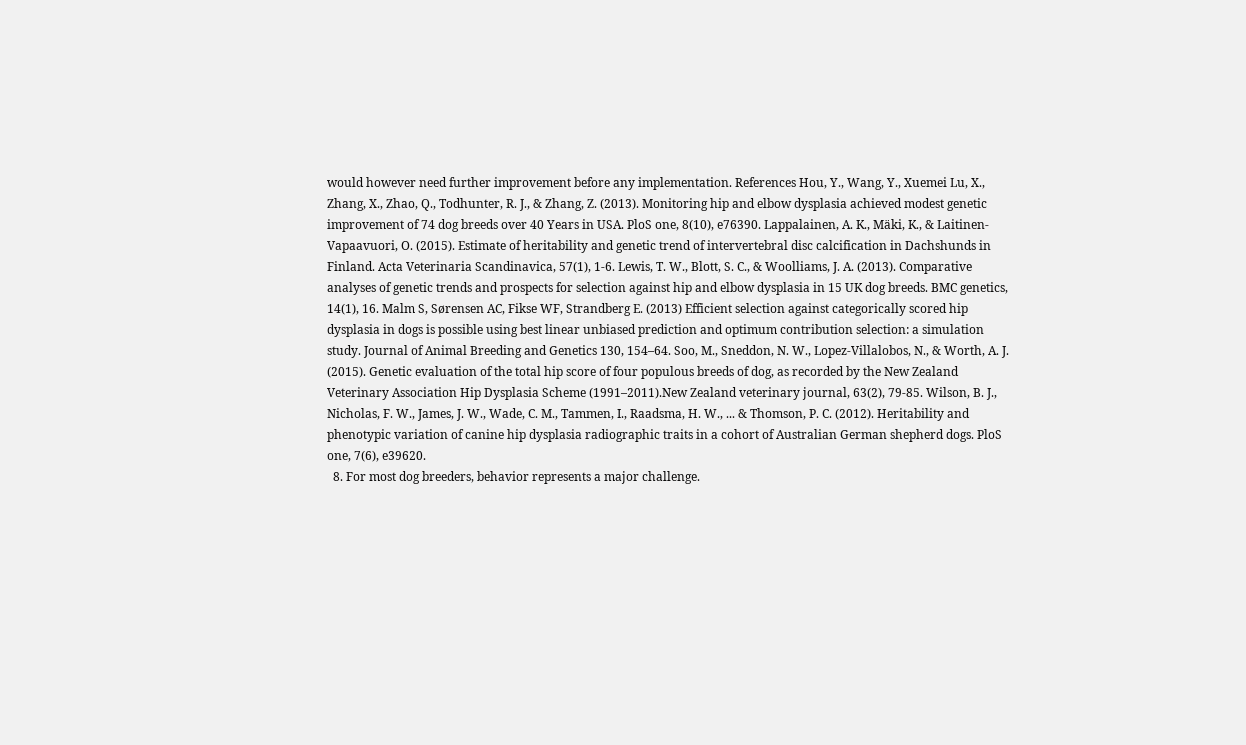would however need further improvement before any implementation. References Hou, Y., Wang, Y., Xuemei Lu, X., Zhang, X., Zhao, Q., Todhunter, R. J., & Zhang, Z. (2013). Monitoring hip and elbow dysplasia achieved modest genetic improvement of 74 dog breeds over 40 Years in USA. PloS one, 8(10), e76390. Lappalainen, A. K., Mäki, K., & Laitinen-Vapaavuori, O. (2015). Estimate of heritability and genetic trend of intervertebral disc calcification in Dachshunds in Finland. Acta Veterinaria Scandinavica, 57(1), 1-6. Lewis, T. W., Blott, S. C., & Woolliams, J. A. (2013). Comparative analyses of genetic trends and prospects for selection against hip and elbow dysplasia in 15 UK dog breeds. BMC genetics, 14(1), 16. Malm S, Sørensen AC, Fikse WF, Strandberg E. (2013) Efficient selection against categorically scored hip dysplasia in dogs is possible using best linear unbiased prediction and optimum contribution selection: a simulation study. Journal of Animal Breeding and Genetics 130, 154–64. Soo, M., Sneddon, N. W., Lopez-Villalobos, N., & Worth, A. J. (2015). Genetic evaluation of the total hip score of four populous breeds of dog, as recorded by the New Zealand Veterinary Association Hip Dysplasia Scheme (1991–2011).New Zealand veterinary journal, 63(2), 79-85. Wilson, B. J., Nicholas, F. W., James, J. W., Wade, C. M., Tammen, I., Raadsma, H. W., ... & Thomson, P. C. (2012). Heritability and phenotypic variation of canine hip dysplasia radiographic traits in a cohort of Australian German shepherd dogs. PloS one, 7(6), e39620.
  8. For most dog breeders, behavior represents a major challenge.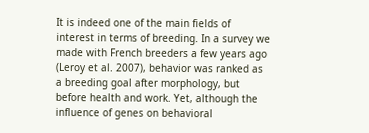It is indeed one of the main fields of interest in terms of breeding. In a survey we made with French breeders a few years ago (Leroy et al. 2007), behavior was ranked as a breeding goal after morphology, but before health and work. Yet, although the influence of genes on behavioral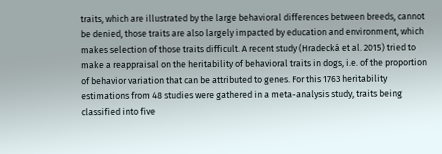traits, which are illustrated by the large behavioral differences between breeds, cannot be denied, those traits are also largely impacted by education and environment, which makes selection of those traits difficult. A recent study (Hradecká et al. 2015) tried to make a reappraisal on the heritability of behavioral traits in dogs, i.e. of the proportion of behavior variation that can be attributed to genes. For this 1763 heritability estimations from 48 studies were gathered in a meta-analysis study, traits being classified into five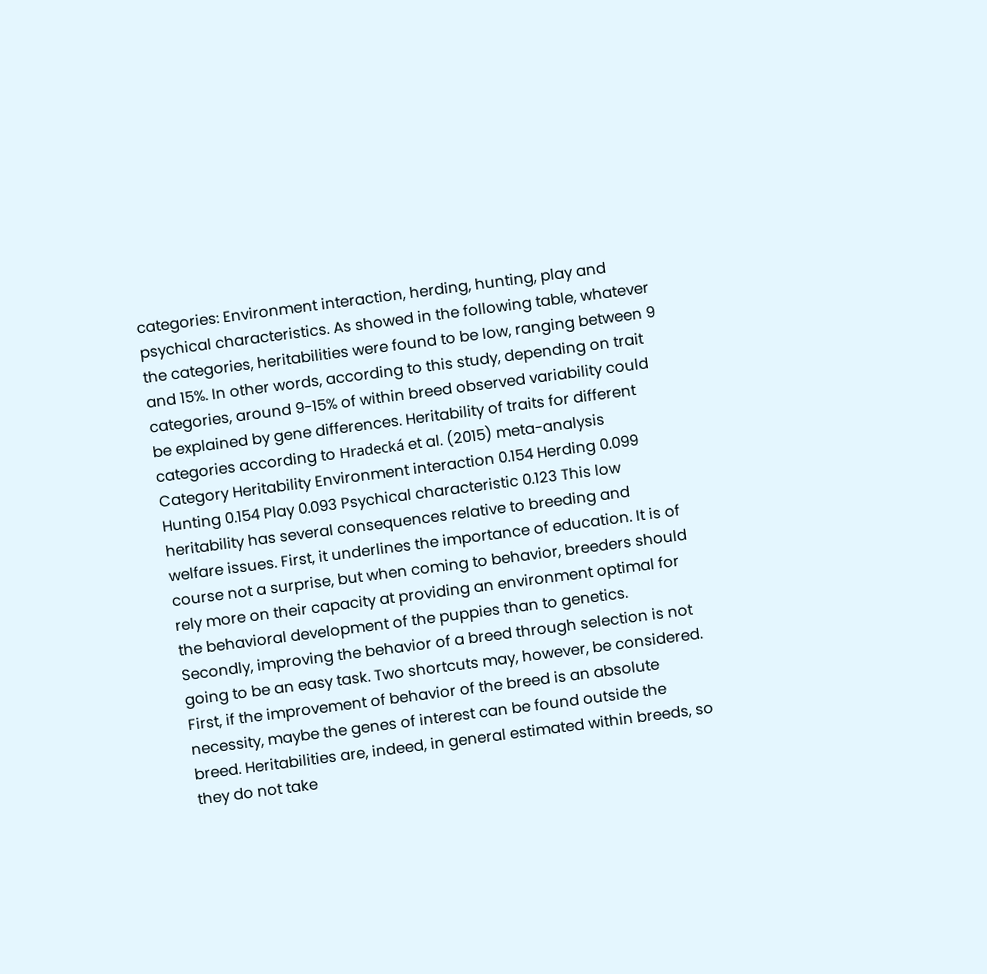categories: Environment interaction, herding, hunting, play and psychical characteristics. As showed in the following table, whatever the categories, heritabilities were found to be low, ranging between 9 and 15%. In other words, according to this study, depending on trait categories, around 9-15% of within breed observed variability could be explained by gene differences. Heritability of traits for different categories according to Hradecká et al. (2015) meta-analysis Category Heritability Environment interaction 0.154 Herding 0.099 Hunting 0.154 Play 0.093 Psychical characteristic 0.123 This low heritability has several consequences relative to breeding and welfare issues. First, it underlines the importance of education. It is of course not a surprise, but when coming to behavior, breeders should rely more on their capacity at providing an environment optimal for the behavioral development of the puppies than to genetics. Secondly, improving the behavior of a breed through selection is not going to be an easy task. Two shortcuts may, however, be considered. First, if the improvement of behavior of the breed is an absolute necessity, maybe the genes of interest can be found outside the breed. Heritabilities are, indeed, in general estimated within breeds, so they do not take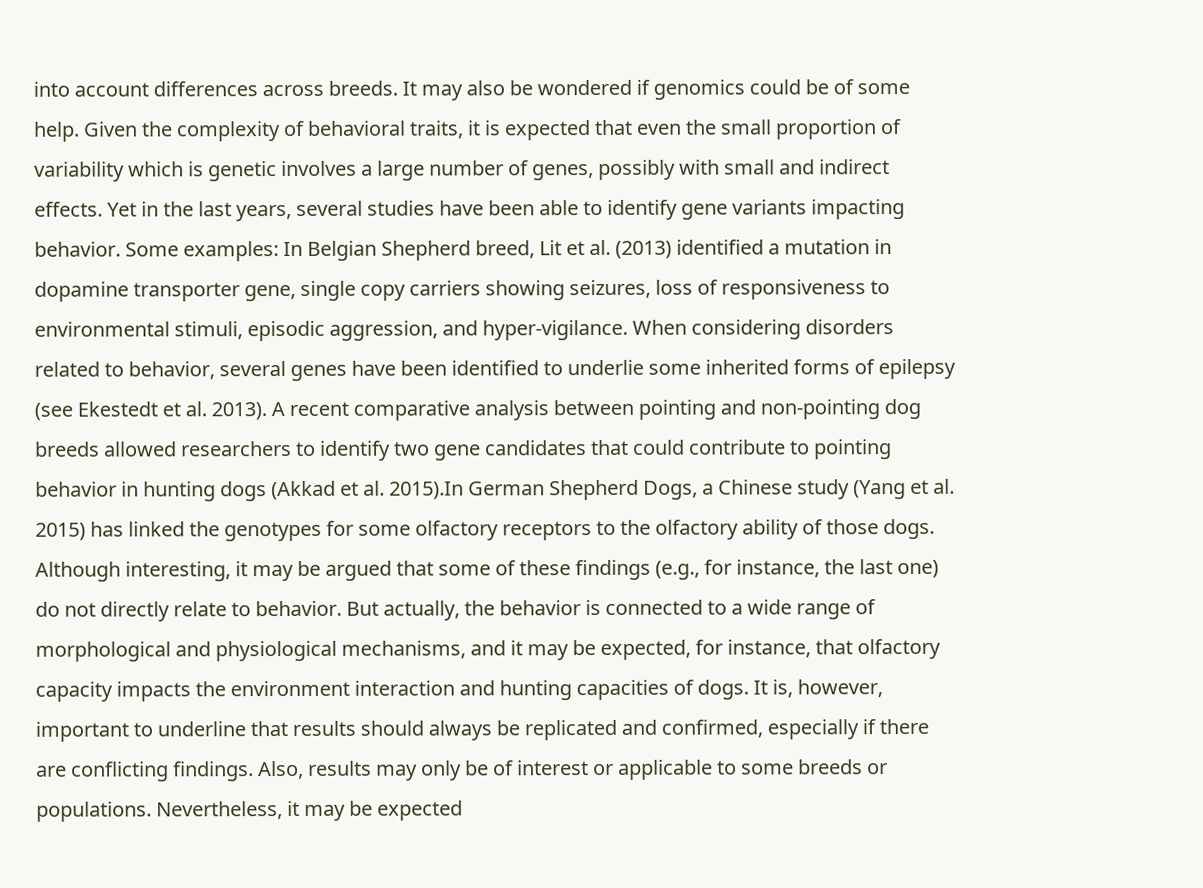into account differences across breeds. It may also be wondered if genomics could be of some help. Given the complexity of behavioral traits, it is expected that even the small proportion of variability which is genetic involves a large number of genes, possibly with small and indirect effects. Yet in the last years, several studies have been able to identify gene variants impacting behavior. Some examples: In Belgian Shepherd breed, Lit et al. (2013) identified a mutation in dopamine transporter gene, single copy carriers showing seizures, loss of responsiveness to environmental stimuli, episodic aggression, and hyper-vigilance. When considering disorders related to behavior, several genes have been identified to underlie some inherited forms of epilepsy (see Ekestedt et al. 2013). A recent comparative analysis between pointing and non-pointing dog breeds allowed researchers to identify two gene candidates that could contribute to pointing behavior in hunting dogs (Akkad et al. 2015).In German Shepherd Dogs, a Chinese study (Yang et al. 2015) has linked the genotypes for some olfactory receptors to the olfactory ability of those dogs. Although interesting, it may be argued that some of these findings (e.g., for instance, the last one) do not directly relate to behavior. But actually, the behavior is connected to a wide range of morphological and physiological mechanisms, and it may be expected, for instance, that olfactory capacity impacts the environment interaction and hunting capacities of dogs. It is, however, important to underline that results should always be replicated and confirmed, especially if there are conflicting findings. Also, results may only be of interest or applicable to some breeds or populations. Nevertheless, it may be expected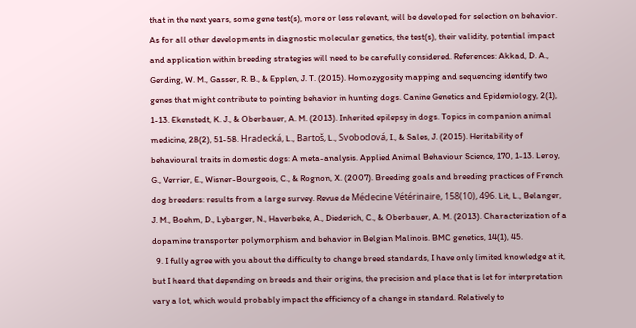that in the next years, some gene test(s), more or less relevant, will be developed for selection on behavior. As for all other developments in diagnostic molecular genetics, the test(s), their validity, potential impact and application within breeding strategies will need to be carefully considered. References: Akkad, D. A., Gerding, W. M., Gasser, R. B., & Epplen, J. T. (2015). Homozygosity mapping and sequencing identify two genes that might contribute to pointing behavior in hunting dogs. Canine Genetics and Epidemiology, 2(1), 1-13. Ekenstedt, K. J., & Oberbauer, A. M. (2013). Inherited epilepsy in dogs. Topics in companion animal medicine, 28(2), 51-58. Hradecká, L., Bartoš, L., Svobodová, I., & Sales, J. (2015). Heritability of behavioural traits in domestic dogs: A meta-analysis. Applied Animal Behaviour Science, 170, 1-13. Leroy, G., Verrier, E., Wisner-Bourgeois, C., & Rognon, X. (2007). Breeding goals and breeding practices of French dog breeders: results from a large survey. Revue de Médecine Vétérinaire, 158(10), 496. Lit, L., Belanger, J. M., Boehm, D., Lybarger, N., Haverbeke, A., Diederich, C., & Oberbauer, A. M. (2013). Characterization of a dopamine transporter polymorphism and behavior in Belgian Malinois. BMC genetics, 14(1), 45.
  9. I fully agree with you about the difficulty to change breed standards, I have only limited knowledge at it, but I heard that depending on breeds and their origins, the precision and place that is let for interpretation vary a lot, which would probably impact the efficiency of a change in standard. Relatively to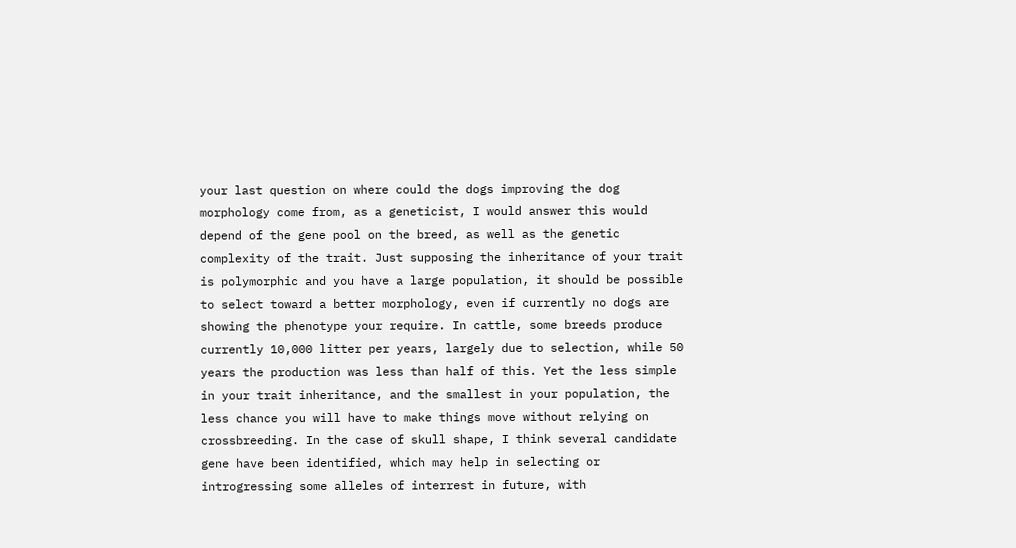your last question on where could the dogs improving the dog morphology come from, as a geneticist, I would answer this would depend of the gene pool on the breed, as well as the genetic complexity of the trait. Just supposing the inheritance of your trait is polymorphic and you have a large population, it should be possible to select toward a better morphology, even if currently no dogs are showing the phenotype your require. In cattle, some breeds produce currently 10,000 litter per years, largely due to selection, while 50 years the production was less than half of this. Yet the less simple in your trait inheritance, and the smallest in your population, the less chance you will have to make things move without relying on crossbreeding. In the case of skull shape, I think several candidate gene have been identified, which may help in selecting or introgressing some alleles of interrest in future, with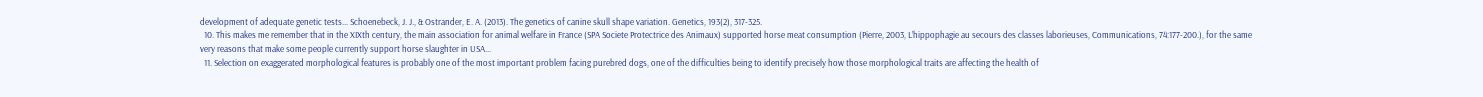development of adequate genetic tests... Schoenebeck, J. J., & Ostrander, E. A. (2013). The genetics of canine skull shape variation. Genetics, 193(2), 317-325.
  10. This makes me remember that in the XIXth century, the main association for animal welfare in France (SPA Societe Protectrice des Animaux) supported horse meat consumption (Pierre, 2003, L’hippophagie au secours des classes laborieuses, Communications, 74:177-200.), for the same very reasons that make some people currently support horse slaughter in USA...
  11. Selection on exaggerated morphological features is probably one of the most important problem facing purebred dogs, one of the difficulties being to identify precisely how those morphological traits are affecting the health of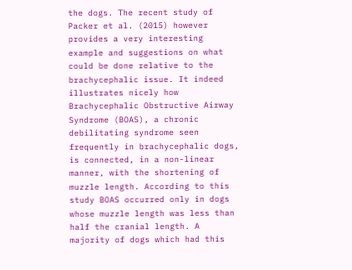the dogs. The recent study of Packer et al. (2015) however provides a very interesting example and suggestions on what could be done relative to the brachycephalic issue. It indeed illustrates nicely how Brachycephalic Obstructive Airway Syndrome (BOAS), a chronic debilitating syndrome seen frequently in brachycephalic dogs, is connected, in a non-linear manner, with the shortening of muzzle length. According to this study BOAS occurred only in dogs whose muzzle length was less than half the cranial length. A majority of dogs which had this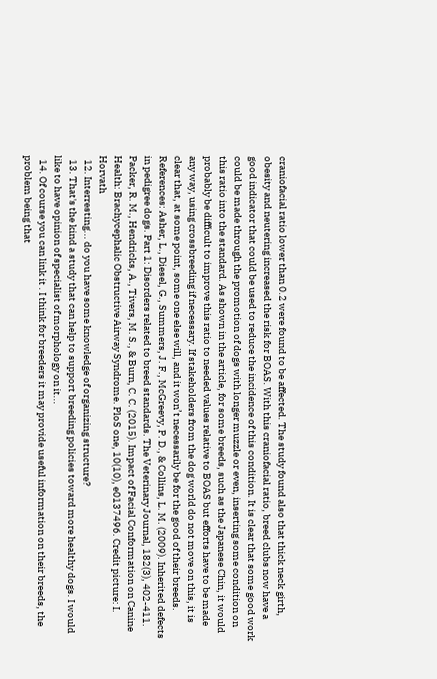craniofacial ratio lower than 0.2 were found to be affected. The study found also that thick neck girth, obesity and neutering increased the risk for BOAS. With this craniofacial ratio, breed clubs now have a good indicator that could be used to reduce the incidence of this condition. It is clear that some good work could be made through the promotion of dogs with longer muzzle or even, inserting some condition on this ratio into the standard. As shown in the article, for some breeds, such as the Japanese Chin, it would probably be difficult to improve this ratio to needed values relative to BOAS but efforts have to be made any way, using crossbreeding if necessary. If stakeholders from the dog world do not move on this, it is clear that, at some point, some one else will, and it won’t necessarily be for the good of their breeds. References: Asher, L., Diesel, G., Summers, J. F., McGreevy, P. D., & Collins, L. M. (2009). Inherited defects in pedigree dogs. Part 1: Disorders related to breed standards. The Veterinary Journal, 182(3), 402-411. Packer, R. M., Hendricks, A., Tivers, M. S., & Burn, C. C. (2015). Impact of Facial Conformation on Canine Health: Brachycephalic Obstructive Airway Syndrome. PloS one, 10(10), e0137496. Credit picture: I. Horvath
  12. Interresting... do you have some knowledge of organizing structure?
  13. That's the kind a study that can help to support breeding policies toward more healthy dogs. I would like to have opinion of specialist of morphology on it...
  14. Of course you can link it . I think for breeders it may provide useful information on their breeds, the problem being that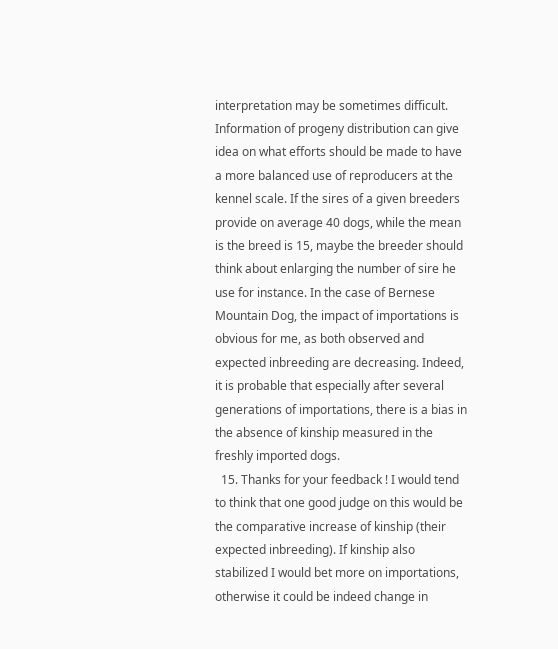interpretation may be sometimes difficult. Information of progeny distribution can give idea on what efforts should be made to have a more balanced use of reproducers at the kennel scale. If the sires of a given breeders provide on average 40 dogs, while the mean is the breed is 15, maybe the breeder should think about enlarging the number of sire he use for instance. In the case of Bernese Mountain Dog, the impact of importations is obvious for me, as both observed and expected inbreeding are decreasing. Indeed, it is probable that especially after several generations of importations, there is a bias in the absence of kinship measured in the freshly imported dogs.
  15. Thanks for your feedback ! I would tend to think that one good judge on this would be the comparative increase of kinship (their expected inbreeding). If kinship also stabilized I would bet more on importations, otherwise it could be indeed change in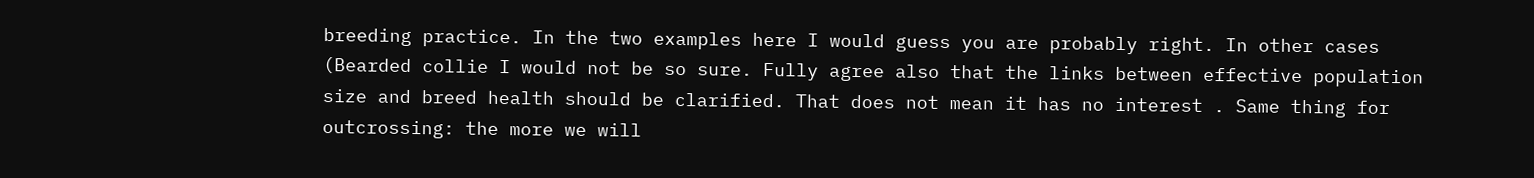breeding practice. In the two examples here I would guess you are probably right. In other cases (Bearded collie I would not be so sure. Fully agree also that the links between effective population size and breed health should be clarified. That does not mean it has no interest . Same thing for outcrossing: the more we will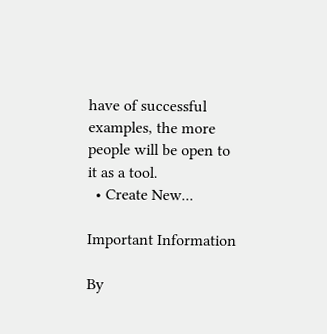have of successful examples, the more people will be open to it as a tool.
  • Create New...

Important Information

By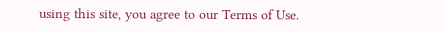using this site, you agree to our Terms of Use.